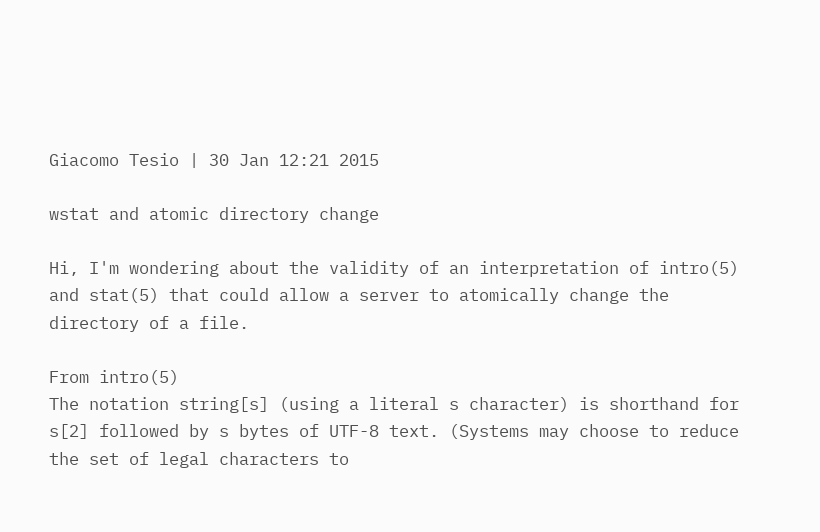Giacomo Tesio | 30 Jan 12:21 2015

wstat and atomic directory change

Hi, I'm wondering about the validity of an interpretation of intro(5) and stat(5) that could allow a server to atomically change the directory of a file.

From intro(5)
The notation string[s] (using a literal s character) is shorthand for s[2] followed by s bytes of UTF-8 text. (Systems may choose to reduce the set of legal characters to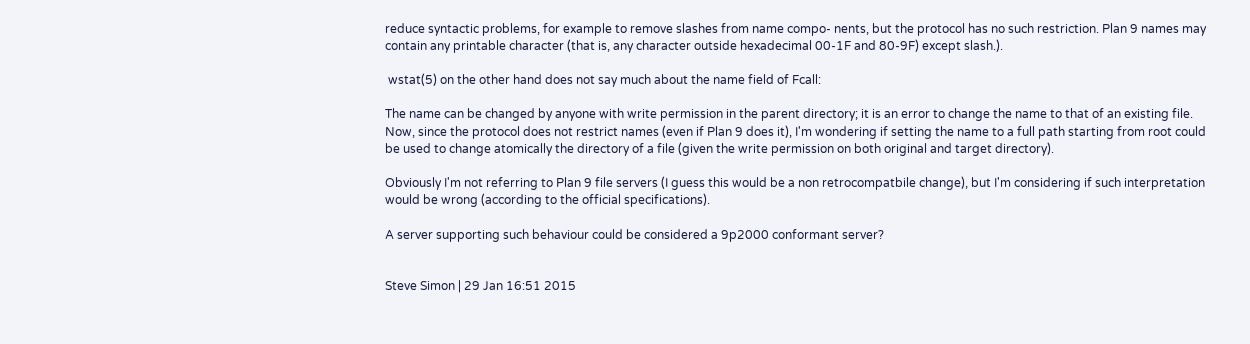reduce syntactic problems, for example to remove slashes from name compo- nents, but the protocol has no such restriction. Plan 9 names may contain any printable character (that is, any character outside hexadecimal 00-1F and 80-9F) except slash.).

 wstat(5) on the other hand does not say much about the name field of Fcall:

The name can be changed by anyone with write permission in the parent directory; it is an error to change the name to that of an existing file.
Now, since the protocol does not restrict names (even if Plan 9 does it), I'm wondering if setting the name to a full path starting from root could be used to change atomically the directory of a file (given the write permission on both original and target directory).

Obviously I'm not referring to Plan 9 file servers (I guess this would be a non retrocompatbile change), but I'm considering if such interpretation would be wrong (according to the official specifications).

A server supporting such behaviour could be considered a 9p2000 conformant server?


Steve Simon | 29 Jan 16:51 2015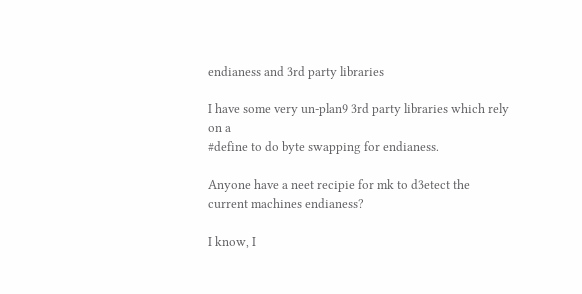endianess and 3rd party libraries

I have some very un-plan9 3rd party libraries which rely on a
#define to do byte swapping for endianess.

Anyone have a neet recipie for mk to d3etect the
current machines endianess?

I know, I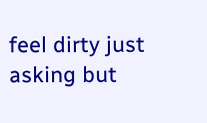feel dirty just asking but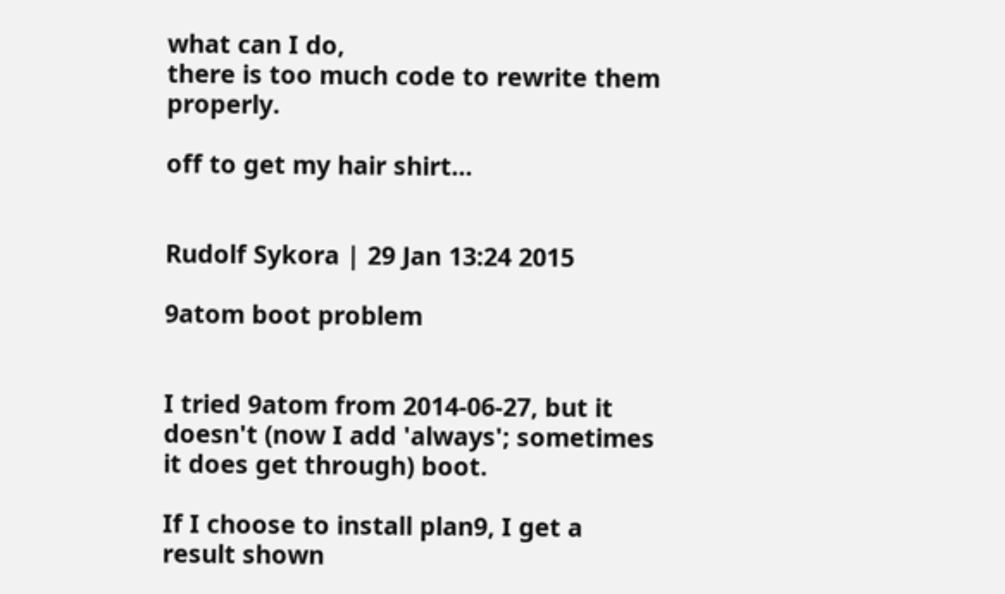what can I do,
there is too much code to rewrite them properly.

off to get my hair shirt...


Rudolf Sykora | 29 Jan 13:24 2015

9atom boot problem


I tried 9atom from 2014-06-27, but it doesn't (now I add 'always'; sometimes
it does get through) boot.

If I choose to install plan9, I get a result shown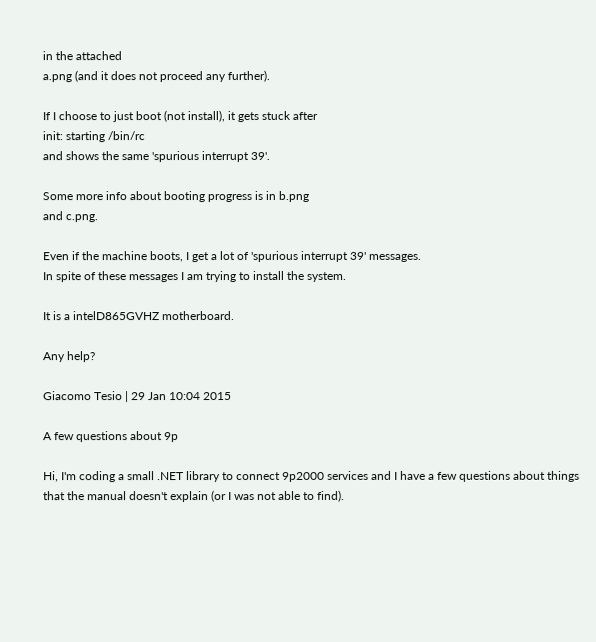in the attached
a.png (and it does not proceed any further).

If I choose to just boot (not install), it gets stuck after
init: starting /bin/rc
and shows the same 'spurious interrupt 39'.

Some more info about booting progress is in b.png
and c.png.

Even if the machine boots, I get a lot of 'spurious interrupt 39' messages.
In spite of these messages I am trying to install the system.

It is a intelD865GVHZ motherboard.

Any help?

Giacomo Tesio | 29 Jan 10:04 2015

A few questions about 9p

Hi, I'm coding a small .NET library to connect 9p2000 services and I have a few questions about things that the manual doesn't explain (or I was not able to find).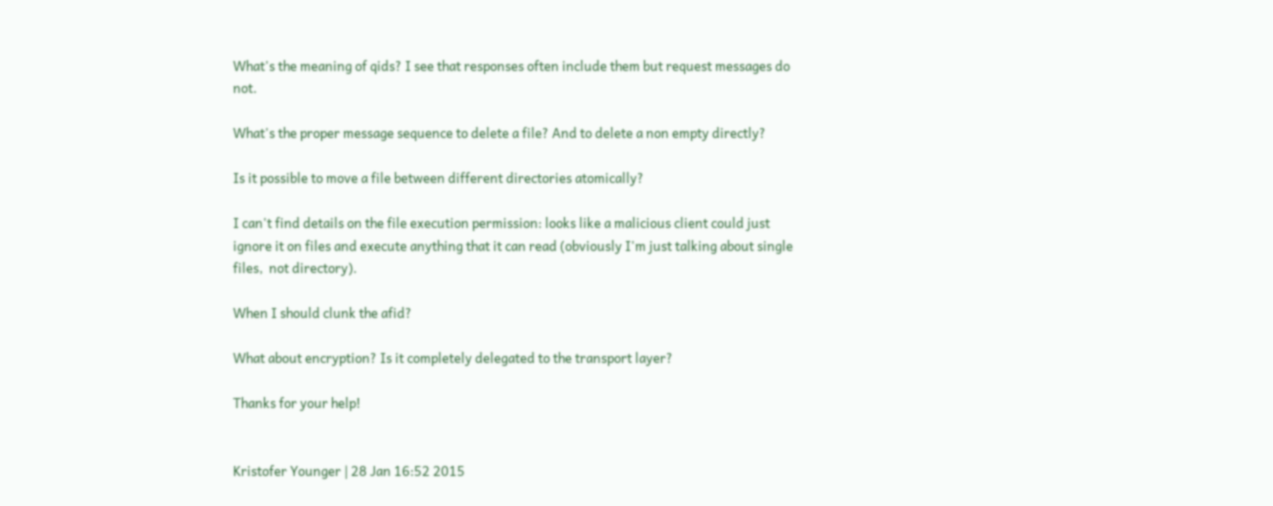What's the meaning of qids? I see that responses often include them but request messages do not.

What's the proper message sequence to delete a file? And to delete a non empty directly?

Is it possible to move a file between different directories atomically?

I can't find details on the file execution permission: looks like a malicious client could just ignore it on files and execute anything that it can read (obviously I'm just talking about single files,  not directory).

When I should clunk the afid?

What about encryption? Is it completely delegated to the transport layer?

Thanks for your help!


Kristofer Younger | 28 Jan 16:52 2015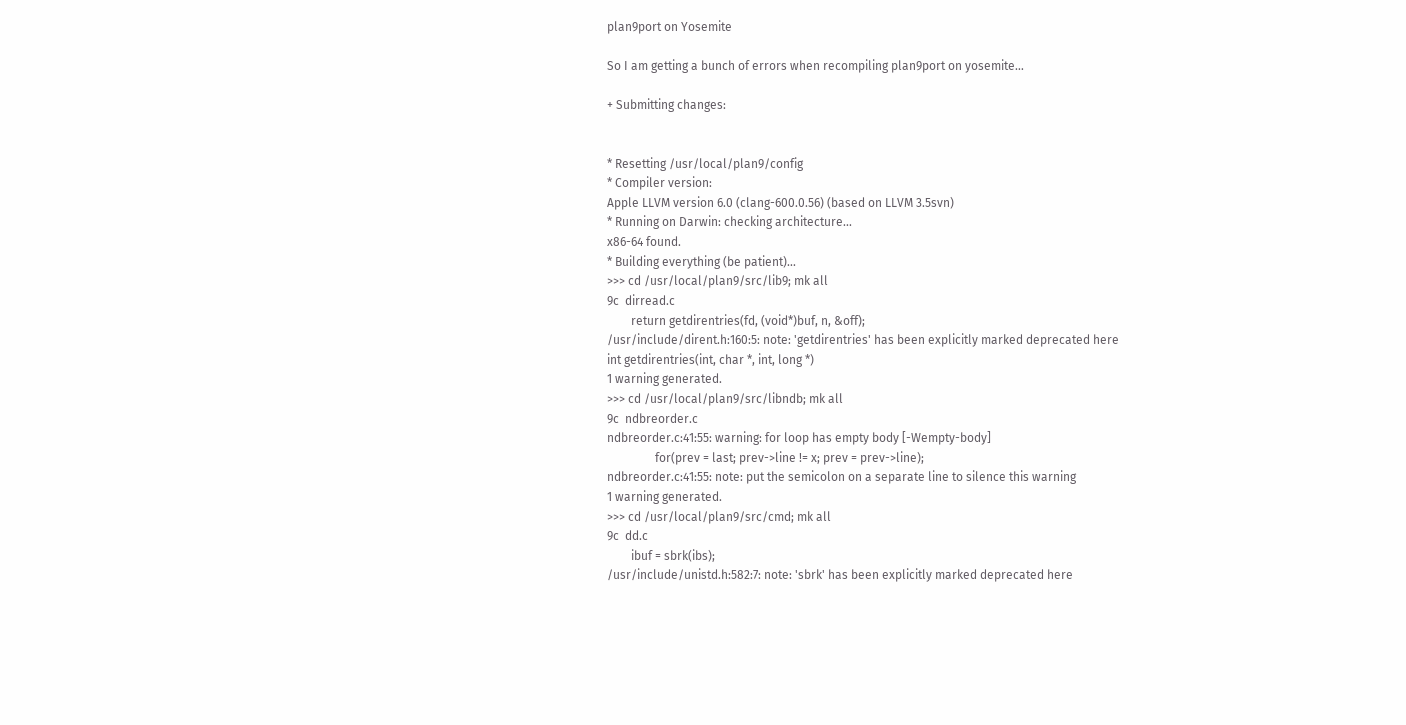plan9port on Yosemite

So I am getting a bunch of errors when recompiling plan9port on yosemite…

+ Submitting changes:


* Resetting /usr/local/plan9/config
* Compiler version:
Apple LLVM version 6.0 (clang-600.0.56) (based on LLVM 3.5svn)
* Running on Darwin: checking architecture...
x86-64 found.
* Building everything (be patient)...
>>> cd /usr/local/plan9/src/lib9; mk all
9c  dirread.c
        return getdirentries(fd, (void*)buf, n, &off);
/usr/include/dirent.h:160:5: note: 'getdirentries' has been explicitly marked deprecated here
int getdirentries(int, char *, int, long *)
1 warning generated.
>>> cd /usr/local/plan9/src/libndb; mk all
9c  ndbreorder.c
ndbreorder.c:41:55: warning: for loop has empty body [-Wempty-body]
                for(prev = last; prev->line != x; prev = prev->line);
ndbreorder.c:41:55: note: put the semicolon on a separate line to silence this warning
1 warning generated.
>>> cd /usr/local/plan9/src/cmd; mk all
9c  dd.c
        ibuf = sbrk(ibs);
/usr/include/unistd.h:582:7: note: 'sbrk' has been explicitly marked deprecated here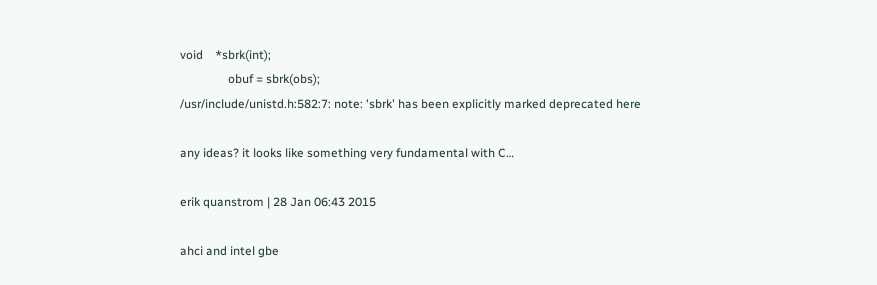void    *sbrk(int);
                obuf = sbrk(obs);
/usr/include/unistd.h:582:7: note: 'sbrk' has been explicitly marked deprecated here

any ideas? it looks like something very fundamental with C…

erik quanstrom | 28 Jan 06:43 2015

ahci and intel gbe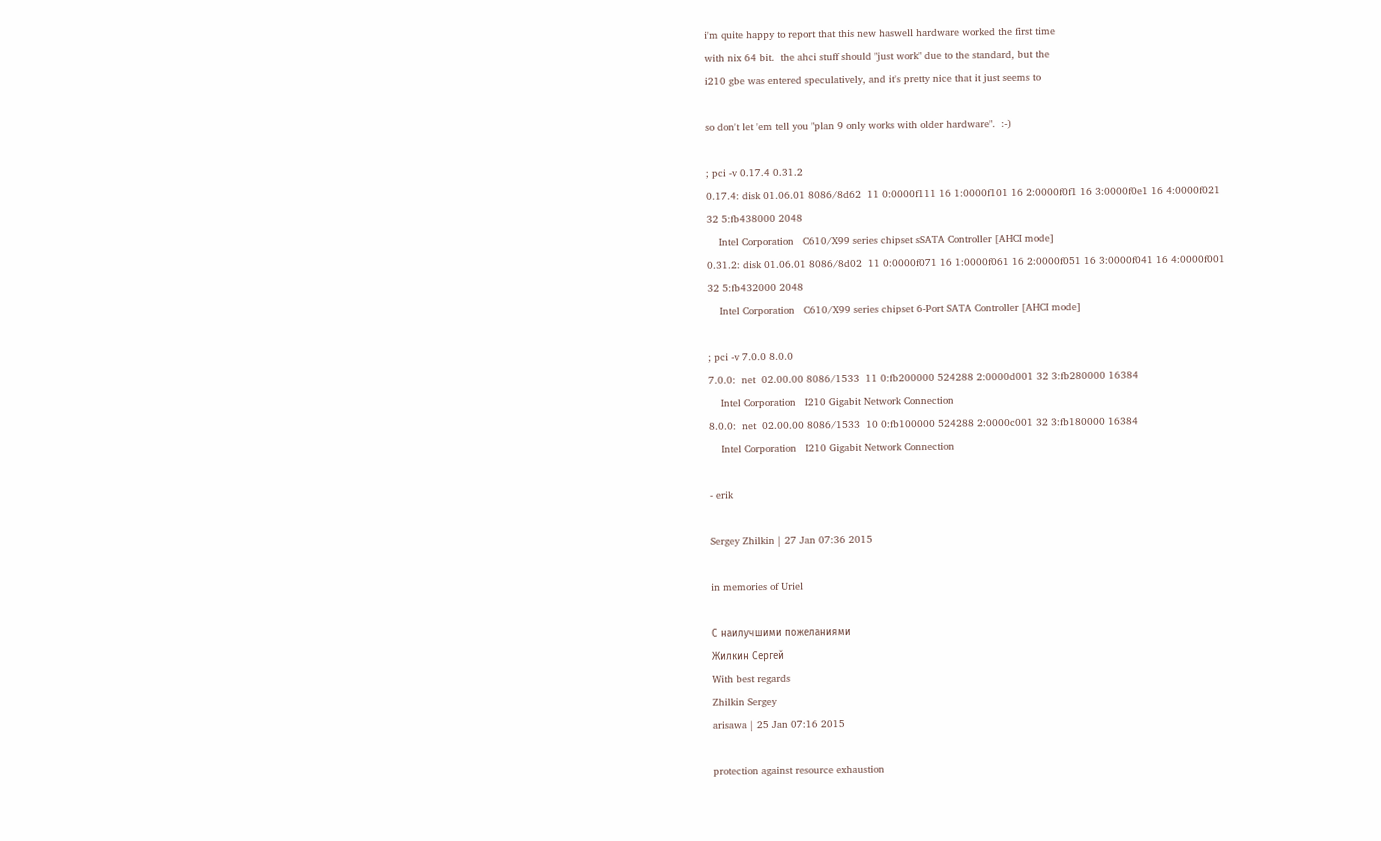i'm quite happy to report that this new haswell hardware worked the first time
with nix 64 bit.  the ahci stuff should "just work" due to the standard, but the
i210 gbe was entered speculatively, and it's pretty nice that it just seems to

so don't let 'em tell you "plan 9 only works with older hardware".  :-)

; pci -v 0.17.4 0.31.2
0.17.4: disk 01.06.01 8086/8d62  11 0:0000f111 16 1:0000f101 16 2:0000f0f1 16 3:0000f0e1 16 4:0000f021
32 5:fb438000 2048
    Intel Corporation   C610/X99 series chipset sSATA Controller [AHCI mode]
0.31.2: disk 01.06.01 8086/8d02  11 0:0000f071 16 1:0000f061 16 2:0000f051 16 3:0000f041 16 4:0000f001
32 5:fb432000 2048
    Intel Corporation   C610/X99 series chipset 6-Port SATA Controller [AHCI mode]

; pci -v 7.0.0 8.0.0
7.0.0:  net  02.00.00 8086/1533  11 0:fb200000 524288 2:0000d001 32 3:fb280000 16384
    Intel Corporation   I210 Gigabit Network Connection
8.0.0:  net  02.00.00 8086/1533  10 0:fb100000 524288 2:0000c001 32 3:fb180000 16384
    Intel Corporation   I210 Gigabit Network Connection

- erik

Sergey Zhilkin | 27 Jan 07:36 2015

in memories of Uriel

С наилучшими пожеланиями
Жилкин Сергей
With best regards
Zhilkin Sergey
arisawa | 25 Jan 07:16 2015

protection against resource exhaustion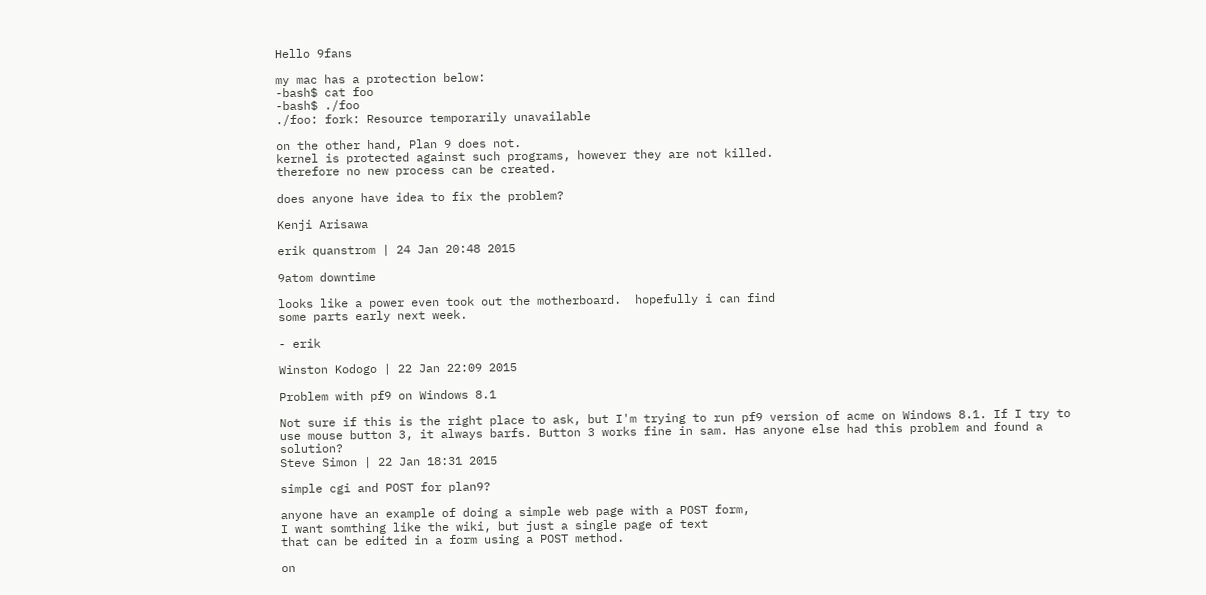Hello 9fans

my mac has a protection below:
-bash$ cat foo
-bash$ ./foo
./foo: fork: Resource temporarily unavailable

on the other hand, Plan 9 does not.
kernel is protected against such programs, however they are not killed.
therefore no new process can be created.

does anyone have idea to fix the problem?

Kenji Arisawa

erik quanstrom | 24 Jan 20:48 2015

9atom downtime

looks like a power even took out the motherboard.  hopefully i can find
some parts early next week.

- erik

Winston Kodogo | 22 Jan 22:09 2015

Problem with pf9 on Windows 8.1

Not sure if this is the right place to ask, but I'm trying to run pf9 version of acme on Windows 8.1. If I try to use mouse button 3, it always barfs. Button 3 works fine in sam. Has anyone else had this problem and found a solution?
Steve Simon | 22 Jan 18:31 2015

simple cgi and POST for plan9?

anyone have an example of doing a simple web page with a POST form,
I want somthing like the wiki, but just a single page of text
that can be edited in a form using a POST method.

on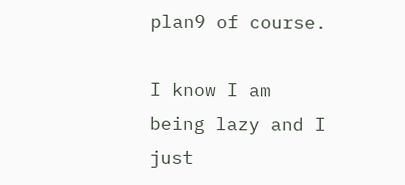plan9 of course.

I know I am being lazy and I just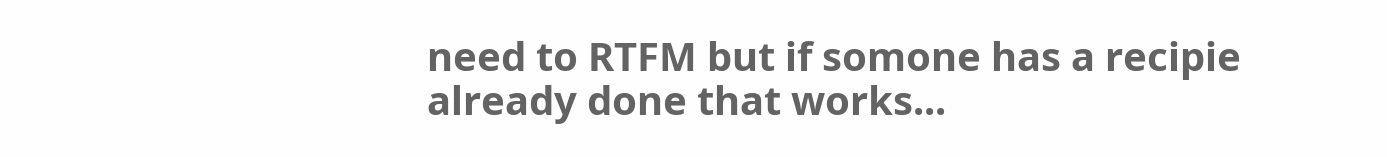need to RTFM but if somone has a recipie
already done that works...